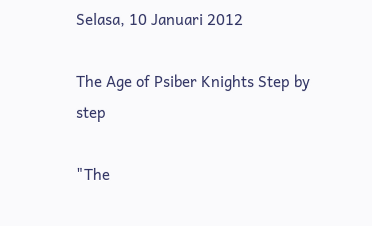Selasa, 10 Januari 2012

The Age of Psiber Knights Step by step

"The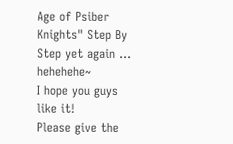Age of Psiber Knights" Step By Step yet again ... hehehehe~
I hope you guys like it!
Please give the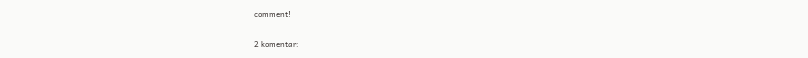comment!

2 komentar: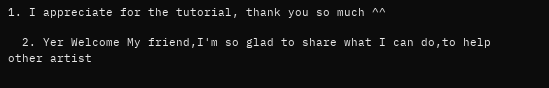1. I appreciate for the tutorial, thank you so much ^^

  2. Yer Welcome My friend,I'm so glad to share what I can do,to help other artist